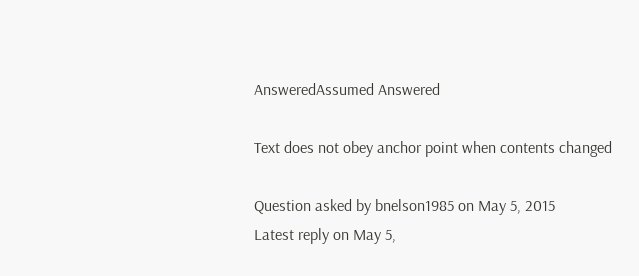AnsweredAssumed Answered

Text does not obey anchor point when contents changed

Question asked by bnelson1985 on May 5, 2015
Latest reply on May 5,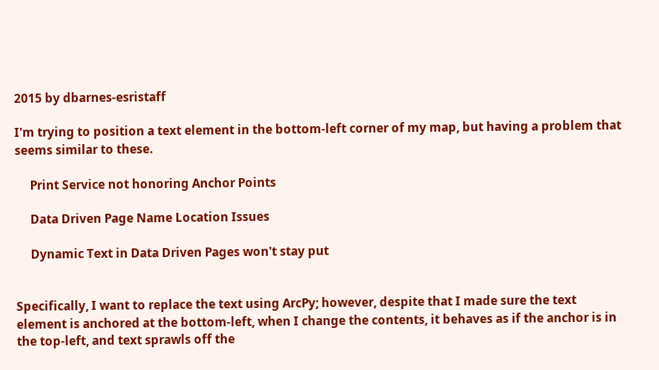2015 by dbarnes-esristaff

I'm trying to position a text element in the bottom-left corner of my map, but having a problem that seems similar to these.

     Print Service not honoring Anchor Points

     Data Driven Page Name Location Issues

     Dynamic Text in Data Driven Pages won't stay put


Specifically, I want to replace the text using ArcPy; however, despite that I made sure the text element is anchored at the bottom-left, when I change the contents, it behaves as if the anchor is in the top-left, and text sprawls off the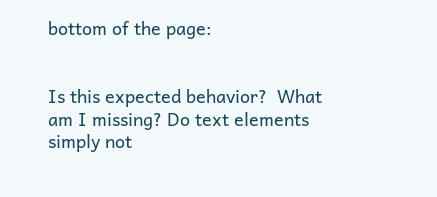bottom of the page:


Is this expected behavior?  What am I missing? Do text elements simply not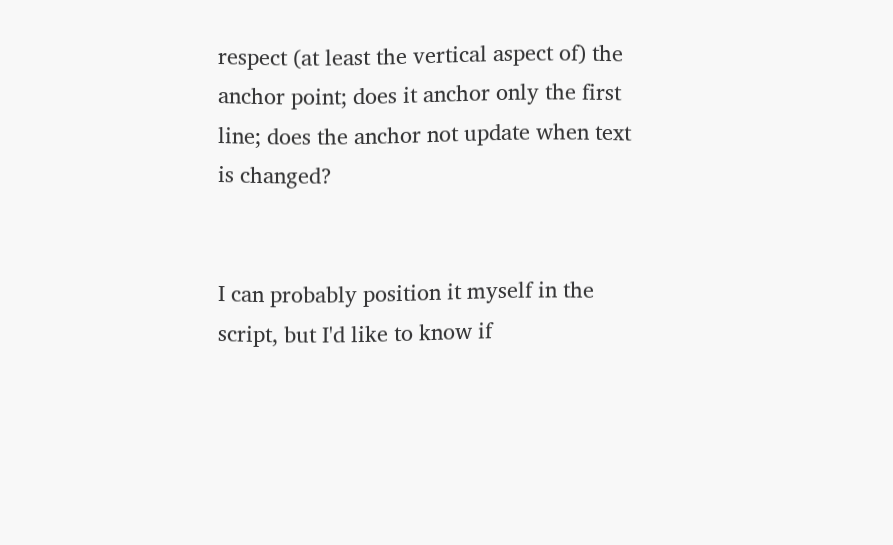respect (at least the vertical aspect of) the anchor point; does it anchor only the first line; does the anchor not update when text is changed?


I can probably position it myself in the script, but I'd like to know if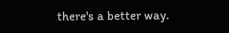there's a better way.